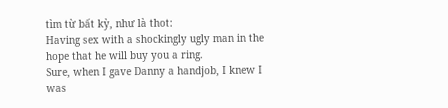tìm từ bất kỳ, như là thot:
Having sex with a shockingly ugly man in the hope that he will buy you a ring.
Sure, when I gave Danny a handjob, I knew I was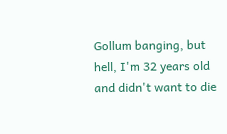Gollum banging, but hell, I'm 32 years old and didn't want to die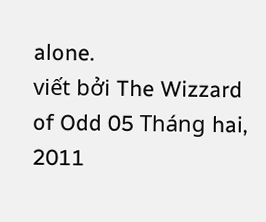alone.
viết bởi The Wizzard of Odd 05 Tháng hai, 2011